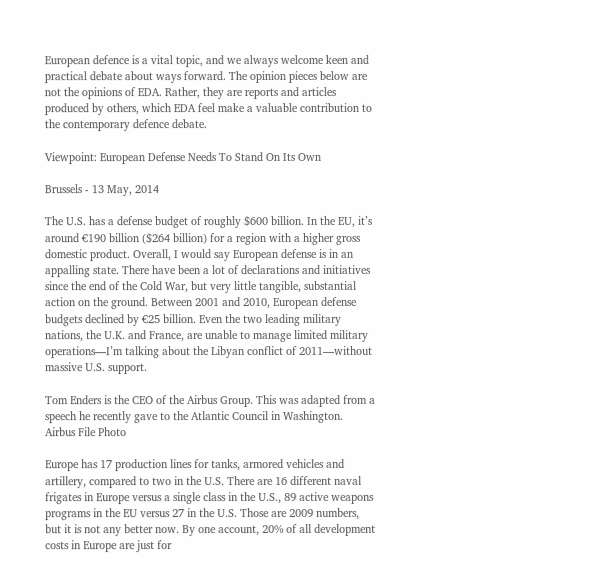European defence is a vital topic, and we always welcome keen and practical debate about ways forward. The opinion pieces below are not the opinions of EDA. Rather, they are reports and articles produced by others, which EDA feel make a valuable contribution to the contemporary defence debate.

Viewpoint: European Defense Needs To Stand On Its Own

Brussels - 13 May, 2014

The U.S. has a defense budget of roughly $600 billion. In the EU, it’s around €190 billion ($264 billion) for a region with a higher gross domestic product. Overall, I would say European defense is in an appalling state. There have been a lot of declarations and initiatives since the end of the Cold War, but very little tangible, substantial action on the ground. Between 2001 and 2010, European defense budgets declined by €25 billion. Even the two leading military nations, the U.K. and France, are unable to manage limited military operations—I’m talking about the Libyan conflict of 2011—without massive U.S. support.

Tom Enders is the CEO of the Airbus Group. This was adapted from a speech he recently gave to the Atlantic Council in Washington. Airbus File Photo

Europe has 17 production lines for tanks, armored vehicles and artillery, compared to two in the U.S. There are 16 different naval frigates in Europe versus a single class in the U.S., 89 active weapons programs in the EU versus 27 in the U.S. Those are 2009 numbers, but it is not any better now. By one account, 20% of all development costs in Europe are just for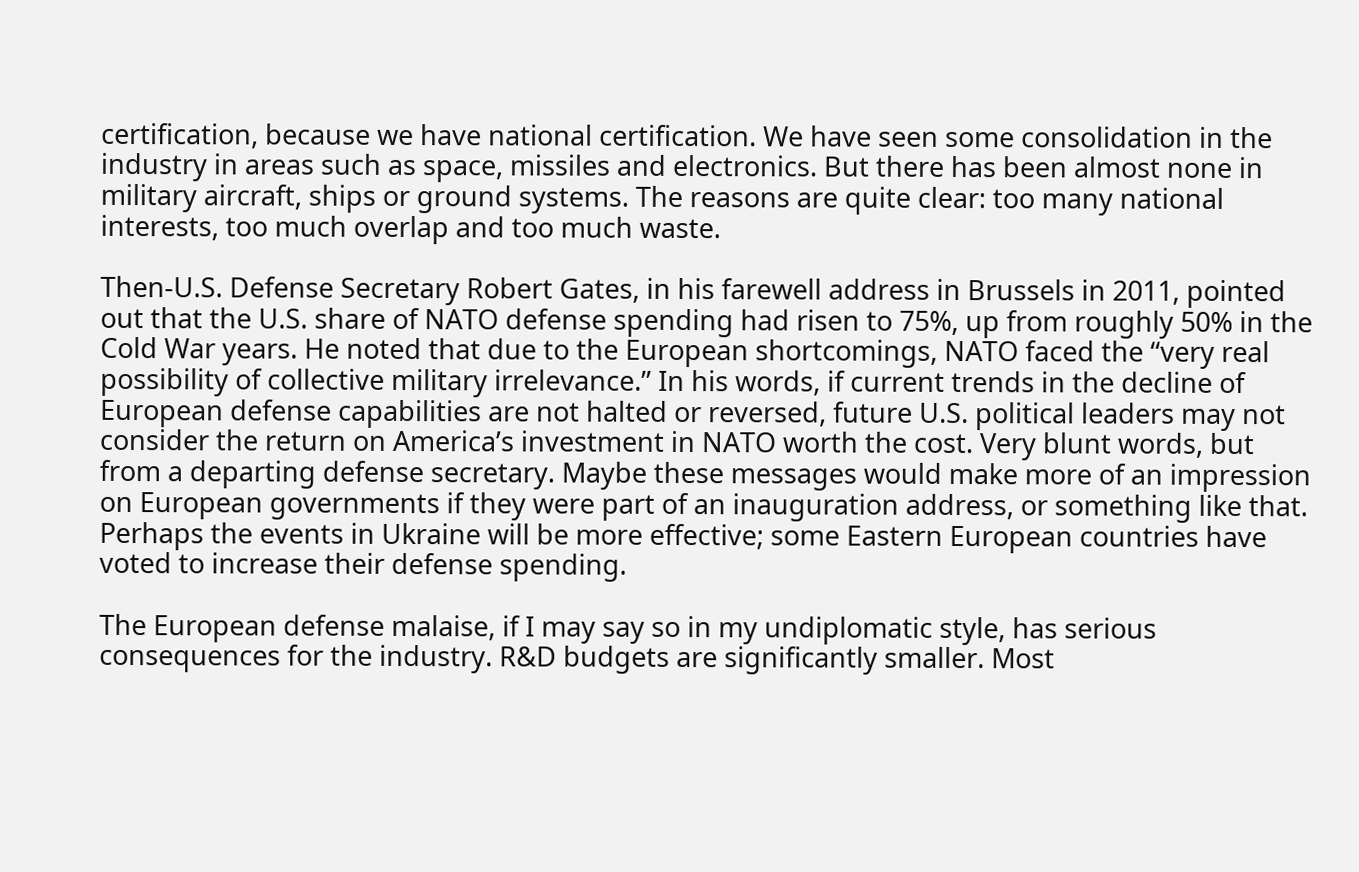certification, because we have national certification. We have seen some consolidation in the industry in areas such as space, missiles and electronics. But there has been almost none in military aircraft, ships or ground systems. The reasons are quite clear: too many national interests, too much overlap and too much waste.

Then-U.S. Defense Secretary Robert Gates, in his farewell address in Brussels in 2011, pointed out that the U.S. share of NATO defense spending had risen to 75%, up from roughly 50% in the Cold War years. He noted that due to the European shortcomings, NATO faced the “very real possibility of collective military irrelevance.” In his words, if current trends in the decline of European defense capabilities are not halted or reversed, future U.S. political leaders may not consider the return on America’s investment in NATO worth the cost. Very blunt words, but from a departing defense secretary. Maybe these messages would make more of an impression on European governments if they were part of an inauguration address, or something like that. Perhaps the events in Ukraine will be more effective; some Eastern European countries have voted to increase their defense spending.

The European defense malaise, if I may say so in my undiplomatic style, has serious consequences for the industry. R&D budgets are significantly smaller. Most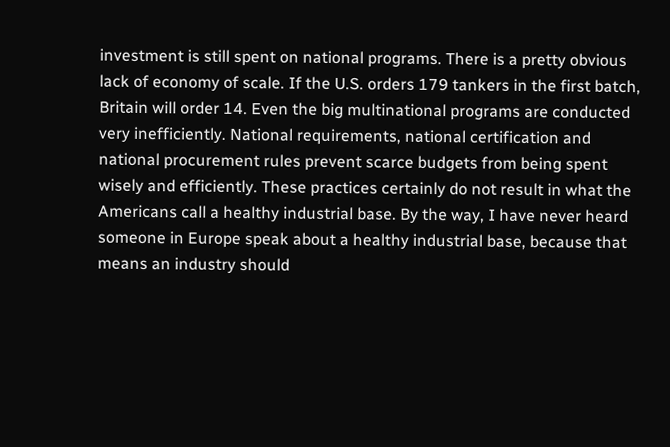investment is still spent on national programs. There is a pretty obvious lack of economy of scale. If the U.S. orders 179 tankers in the first batch, Britain will order 14. Even the big multinational programs are conducted very inefficiently. National requirements, national certification and national procurement rules prevent scarce budgets from being spent wisely and efficiently. These practices certainly do not result in what the Americans call a healthy industrial base. By the way, I have never heard someone in Europe speak about a healthy industrial base, because that means an industry should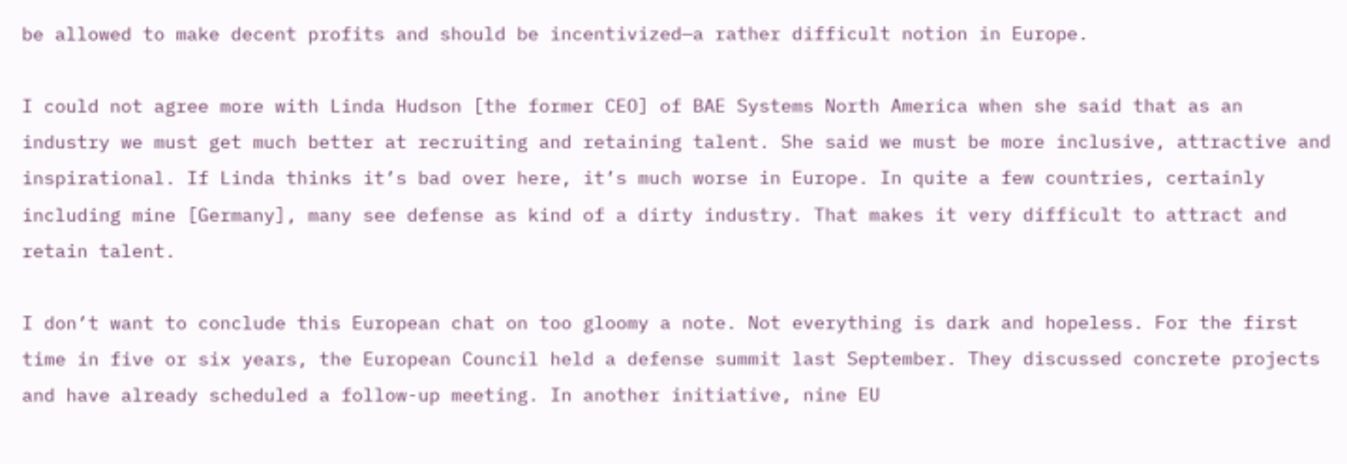be allowed to make decent profits and should be incentivized—a rather difficult notion in Europe.

I could not agree more with Linda Hudson [the former CEO] of BAE Systems North America when she said that as an industry we must get much better at recruiting and retaining talent. She said we must be more inclusive, attractive and inspirational. If Linda thinks it’s bad over here, it’s much worse in Europe. In quite a few countries, certainly including mine [Germany], many see defense as kind of a dirty industry. That makes it very difficult to attract and retain talent.

I don’t want to conclude this European chat on too gloomy a note. Not everything is dark and hopeless. For the first time in five or six years, the European Council held a defense summit last September. They discussed concrete projects and have already scheduled a follow-up meeting. In another initiative, nine EU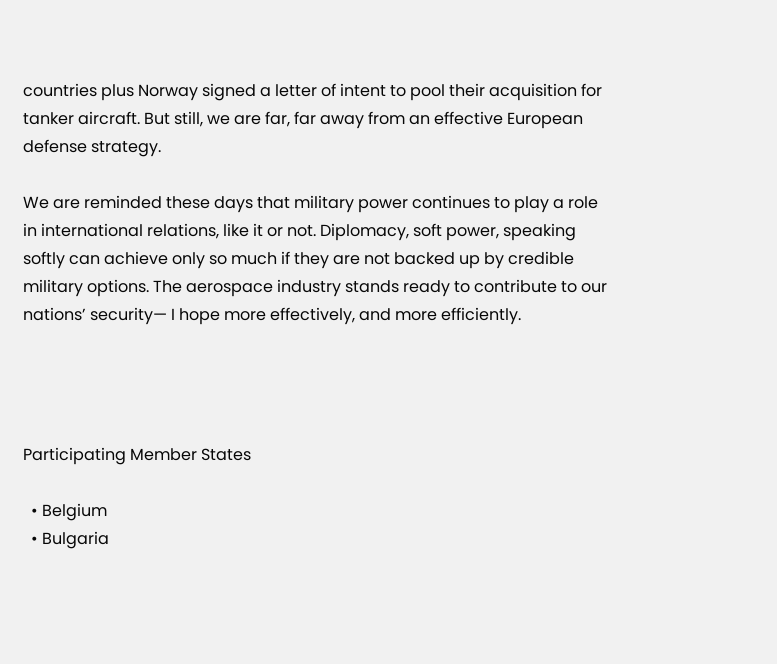countries plus Norway signed a letter of intent to pool their acquisition for tanker aircraft. But still, we are far, far away from an effective European defense strategy.

We are reminded these days that military power continues to play a role in international relations, like it or not. Diplomacy, soft power, speaking softly can achieve only so much if they are not backed up by credible military options. The aerospace industry stands ready to contribute to our nations’ security— I hope more effectively, and more efficiently.




Participating Member States

  • Belgium
  • Bulgaria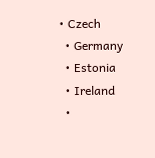• Czech
  • Germany
  • Estonia
  • Ireland
  •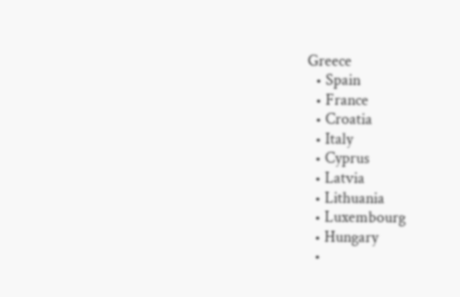Greece
  • Spain
  • France
  • Croatia
  • Italy
  • Cyprus
  • Latvia
  • Lithuania
  • Luxembourg
  • Hungary
  •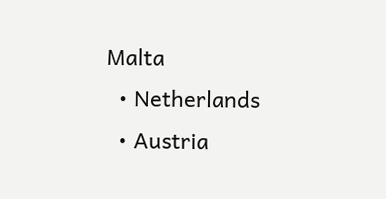Malta
  • Netherlands
  • Austria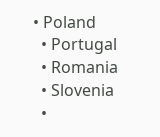• Poland
  • Portugal
  • Romania
  • Slovenia
  •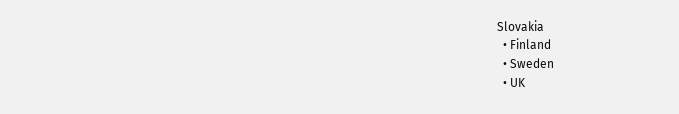Slovakia
  • Finland
  • Sweden
  • UK